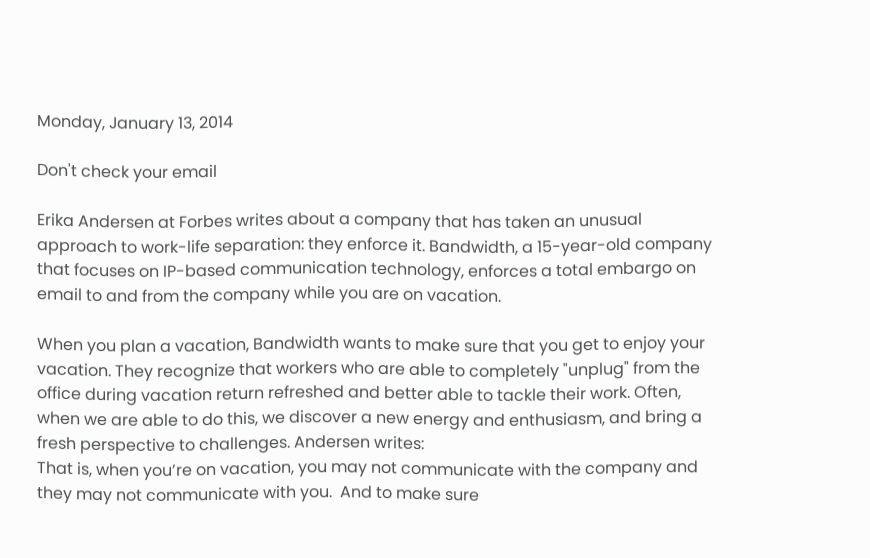Monday, January 13, 2014

Don't check your email

Erika Andersen at Forbes writes about a company that has taken an unusual approach to work-life separation: they enforce it. Bandwidth, a 15-year-old company that focuses on IP-based communication technology, enforces a total embargo on email to and from the company while you are on vacation.

When you plan a vacation, Bandwidth wants to make sure that you get to enjoy your vacation. They recognize that workers who are able to completely "unplug" from the office during vacation return refreshed and better able to tackle their work. Often, when we are able to do this, we discover a new energy and enthusiasm, and bring a fresh perspective to challenges. Andersen writes:
That is, when you’re on vacation, you may not communicate with the company and they may not communicate with you.  And to make sure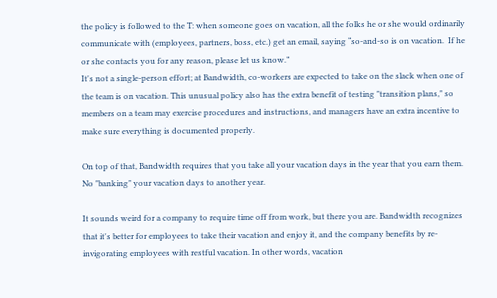the policy is followed to the T: when someone goes on vacation, all the folks he or she would ordinarily communicate with (employees, partners, boss, etc.) get an email, saying “so-and-so is on vacation.  If he or she contacts you for any reason, please let us know.”
It's not a single-person effort; at Bandwidth, co-workers are expected to take on the slack when one of the team is on vacation. This unusual policy also has the extra benefit of testing "transition plans," so members on a team may exercise procedures and instructions, and managers have an extra incentive to make sure everything is documented properly.

On top of that, Bandwidth requires that you take all your vacation days in the year that you earn them. No "banking" your vacation days to another year.

It sounds weird for a company to require time off from work, but there you are. Bandwidth recognizes that it's better for employees to take their vacation and enjoy it, and the company benefits by re-invigorating employees with restful vacation. In other words, vacation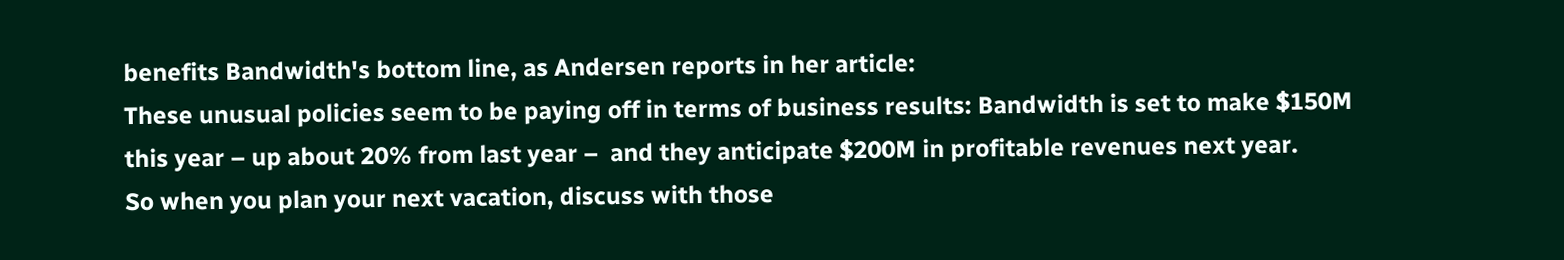benefits Bandwidth's bottom line, as Andersen reports in her article:
These unusual policies seem to be paying off in terms of business results: Bandwidth is set to make $150M this year – up about 20% from last year –  and they anticipate $200M in profitable revenues next year.
So when you plan your next vacation, discuss with those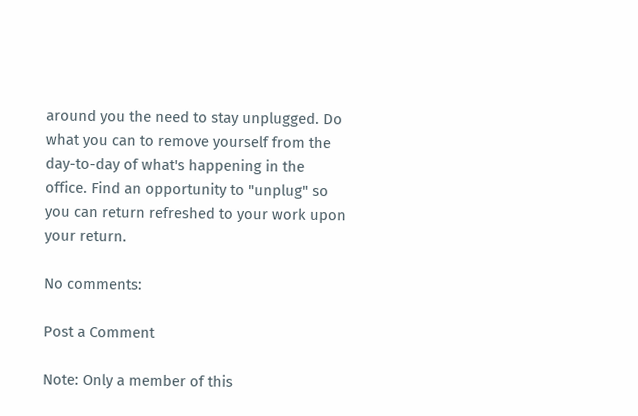around you the need to stay unplugged. Do what you can to remove yourself from the day-to-day of what's happening in the office. Find an opportunity to "unplug" so you can return refreshed to your work upon your return.

No comments:

Post a Comment

Note: Only a member of this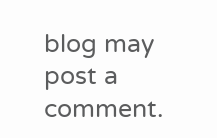blog may post a comment.